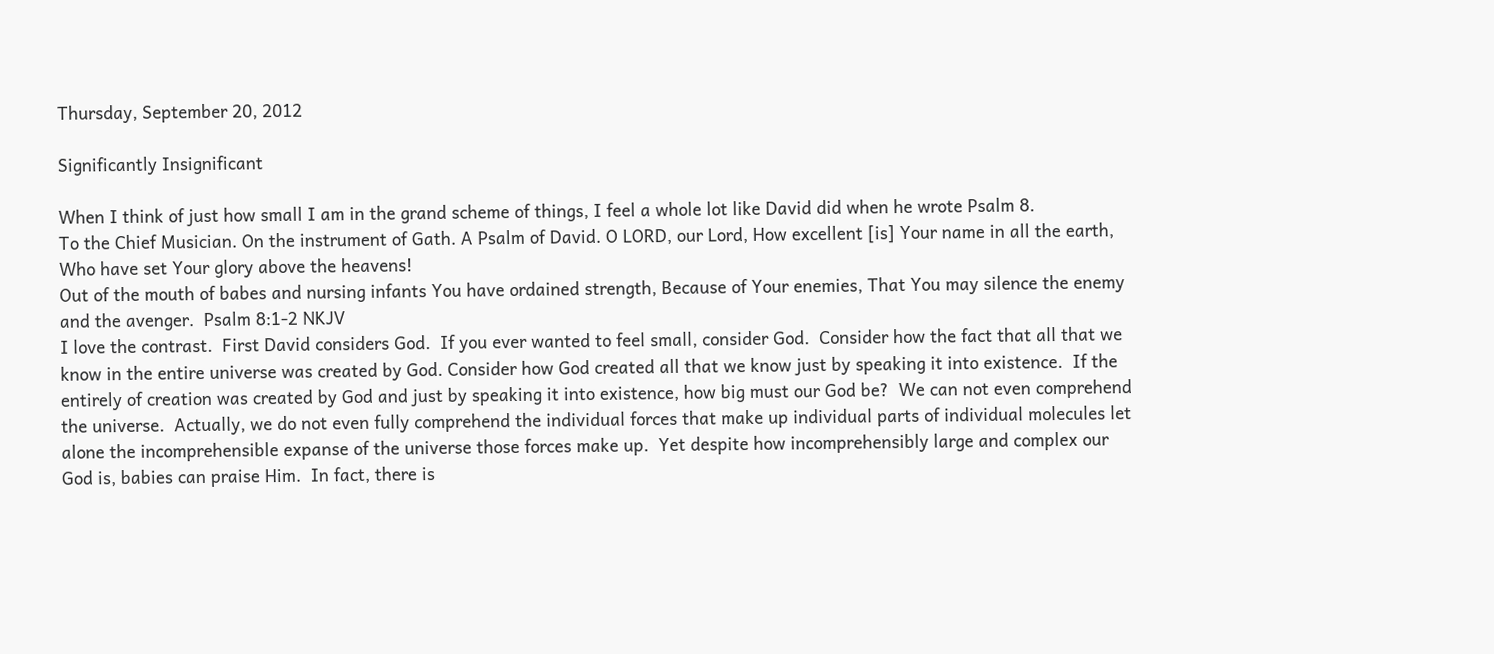Thursday, September 20, 2012

Significantly Insignificant

When I think of just how small I am in the grand scheme of things, I feel a whole lot like David did when he wrote Psalm 8.
To the Chief Musician. On the instrument of Gath. A Psalm of David. O LORD, our Lord, How excellent [is] Your name in all the earth, Who have set Your glory above the heavens!
Out of the mouth of babes and nursing infants You have ordained strength, Because of Your enemies, That You may silence the enemy and the avenger.  Psalm 8:1-2 NKJV
I love the contrast.  First David considers God.  If you ever wanted to feel small, consider God.  Consider how the fact that all that we know in the entire universe was created by God. Consider how God created all that we know just by speaking it into existence.  If the entirely of creation was created by God and just by speaking it into existence, how big must our God be?  We can not even comprehend the universe.  Actually, we do not even fully comprehend the individual forces that make up individual parts of individual molecules let alone the incomprehensible expanse of the universe those forces make up.  Yet despite how incomprehensibly large and complex our God is, babies can praise Him.  In fact, there is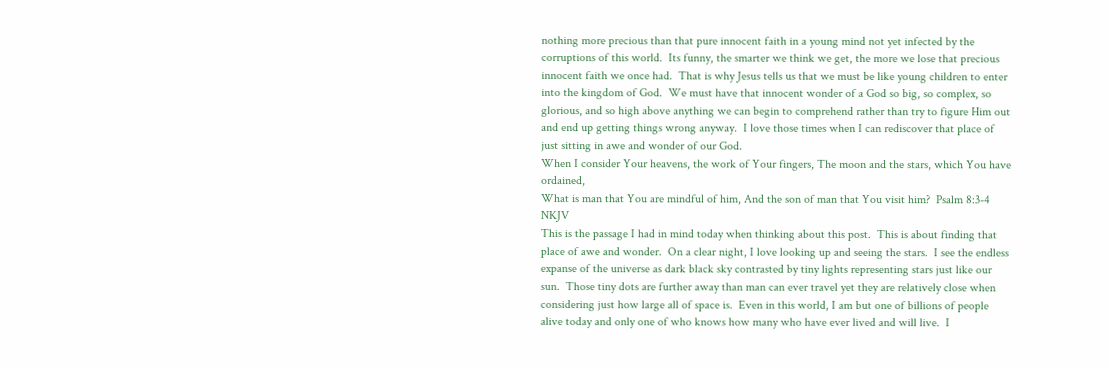nothing more precious than that pure innocent faith in a young mind not yet infected by the corruptions of this world.  Its funny, the smarter we think we get, the more we lose that precious innocent faith we once had.  That is why Jesus tells us that we must be like young children to enter into the kingdom of God.  We must have that innocent wonder of a God so big, so complex, so glorious, and so high above anything we can begin to comprehend rather than try to figure Him out and end up getting things wrong anyway.  I love those times when I can rediscover that place of just sitting in awe and wonder of our God.
When I consider Your heavens, the work of Your fingers, The moon and the stars, which You have ordained,
What is man that You are mindful of him, And the son of man that You visit him?  Psalm 8:3-4 NKJV
This is the passage I had in mind today when thinking about this post.  This is about finding that place of awe and wonder.  On a clear night, I love looking up and seeing the stars.  I see the endless expanse of the universe as dark black sky contrasted by tiny lights representing stars just like our sun.  Those tiny dots are further away than man can ever travel yet they are relatively close when considering just how large all of space is.  Even in this world, I am but one of billions of people alive today and only one of who knows how many who have ever lived and will live.  I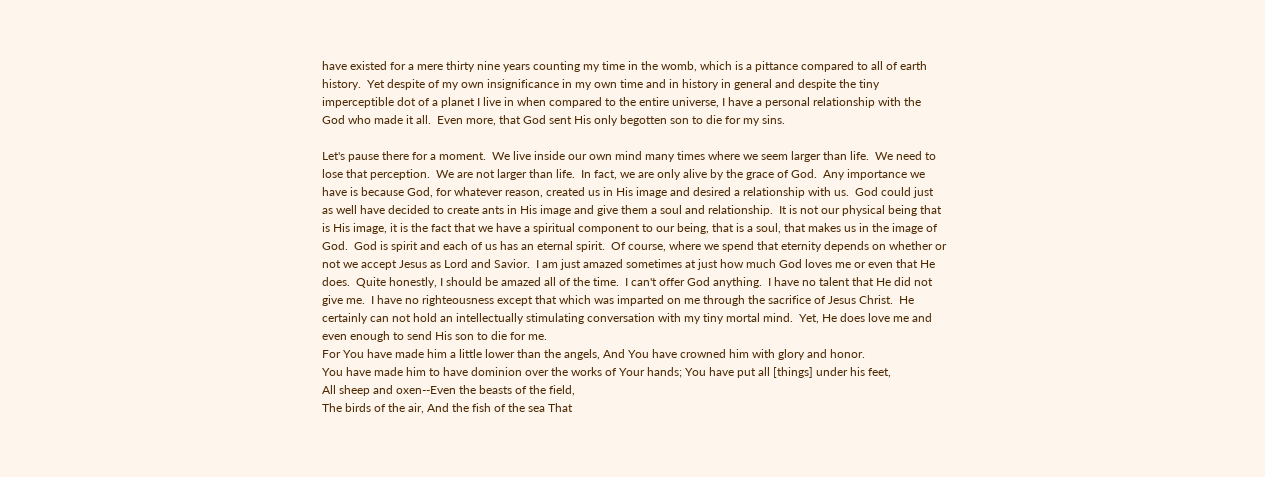have existed for a mere thirty nine years counting my time in the womb, which is a pittance compared to all of earth history.  Yet despite of my own insignificance in my own time and in history in general and despite the tiny imperceptible dot of a planet I live in when compared to the entire universe, I have a personal relationship with the God who made it all.  Even more, that God sent His only begotten son to die for my sins.

Let's pause there for a moment.  We live inside our own mind many times where we seem larger than life.  We need to lose that perception.  We are not larger than life.  In fact, we are only alive by the grace of God.  Any importance we have is because God, for whatever reason, created us in His image and desired a relationship with us.  God could just as well have decided to create ants in His image and give them a soul and relationship.  It is not our physical being that is His image, it is the fact that we have a spiritual component to our being, that is a soul, that makes us in the image of God.  God is spirit and each of us has an eternal spirit.  Of course, where we spend that eternity depends on whether or not we accept Jesus as Lord and Savior.  I am just amazed sometimes at just how much God loves me or even that He does.  Quite honestly, I should be amazed all of the time.  I can't offer God anything.  I have no talent that He did not give me.  I have no righteousness except that which was imparted on me through the sacrifice of Jesus Christ.  He certainly can not hold an intellectually stimulating conversation with my tiny mortal mind.  Yet, He does love me and even enough to send His son to die for me.
For You have made him a little lower than the angels, And You have crowned him with glory and honor.
You have made him to have dominion over the works of Your hands; You have put all [things] under his feet,
All sheep and oxen--Even the beasts of the field,
The birds of the air, And the fish of the sea That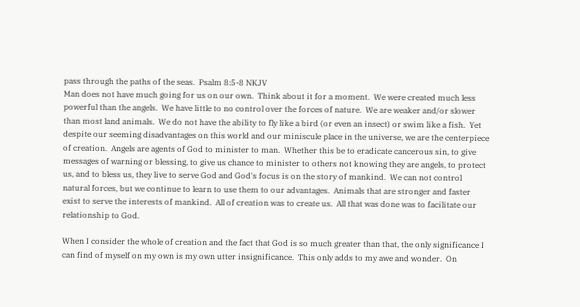pass through the paths of the seas.  Psalm 8:5-8 NKJV
Man does not have much going for us on our own.  Think about it for a moment.  We were created much less powerful than the angels.  We have little to no control over the forces of nature.  We are weaker and/or slower than most land animals.  We do not have the ability to fly like a bird (or even an insect) or swim like a fish.  Yet despite our seeming disadvantages on this world and our miniscule place in the universe, we are the centerpiece of creation.  Angels are agents of God to minister to man.  Whether this be to eradicate cancerous sin, to give messages of warning or blessing, to give us chance to minister to others not knowing they are angels, to protect us, and to bless us, they live to serve God and God's focus is on the story of mankind.  We can not control natural forces, but we continue to learn to use them to our advantages.  Animals that are stronger and faster exist to serve the interests of mankind.  All of creation was to create us.  All that was done was to facilitate our relationship to God.

When I consider the whole of creation and the fact that God is so much greater than that, the only significance I can find of myself on my own is my own utter insignificance.  This only adds to my awe and wonder.  On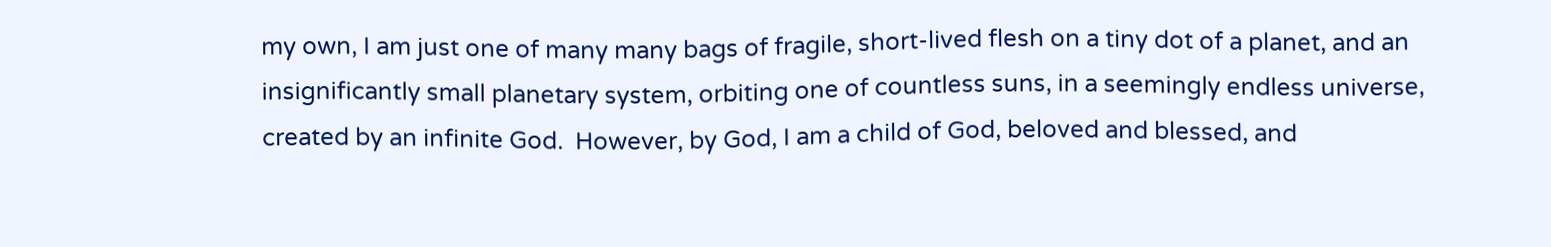my own, I am just one of many many bags of fragile, short-lived flesh on a tiny dot of a planet, and an insignificantly small planetary system, orbiting one of countless suns, in a seemingly endless universe, created by an infinite God.  However, by God, I am a child of God, beloved and blessed, and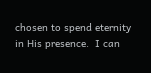chosen to spend eternity in His presence.  I can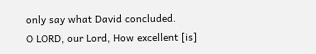only say what David concluded.
O LORD, our Lord, How excellent [is]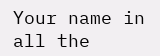Your name in all the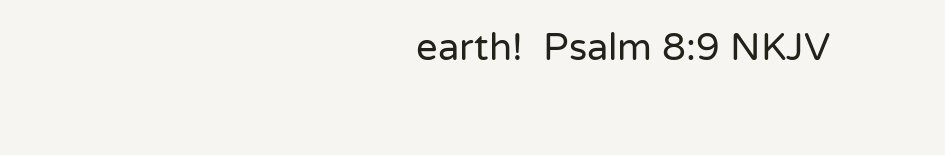earth!  Psalm 8:9 NKJV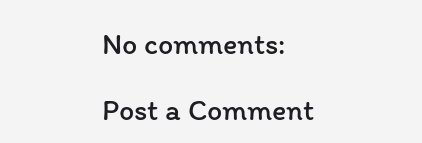No comments:

Post a Comment